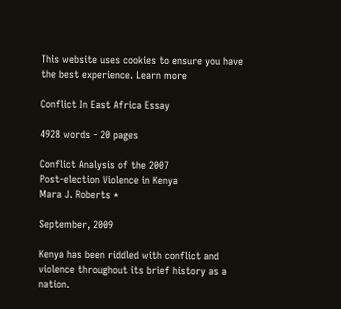This website uses cookies to ensure you have the best experience. Learn more

Conflict In East Africa Essay

4928 words - 20 pages

Conflict Analysis of the 2007
Post-election Violence in Kenya
Mara J. Roberts *

September, 2009

Kenya has been riddled with conflict and violence throughout its brief history as a nation.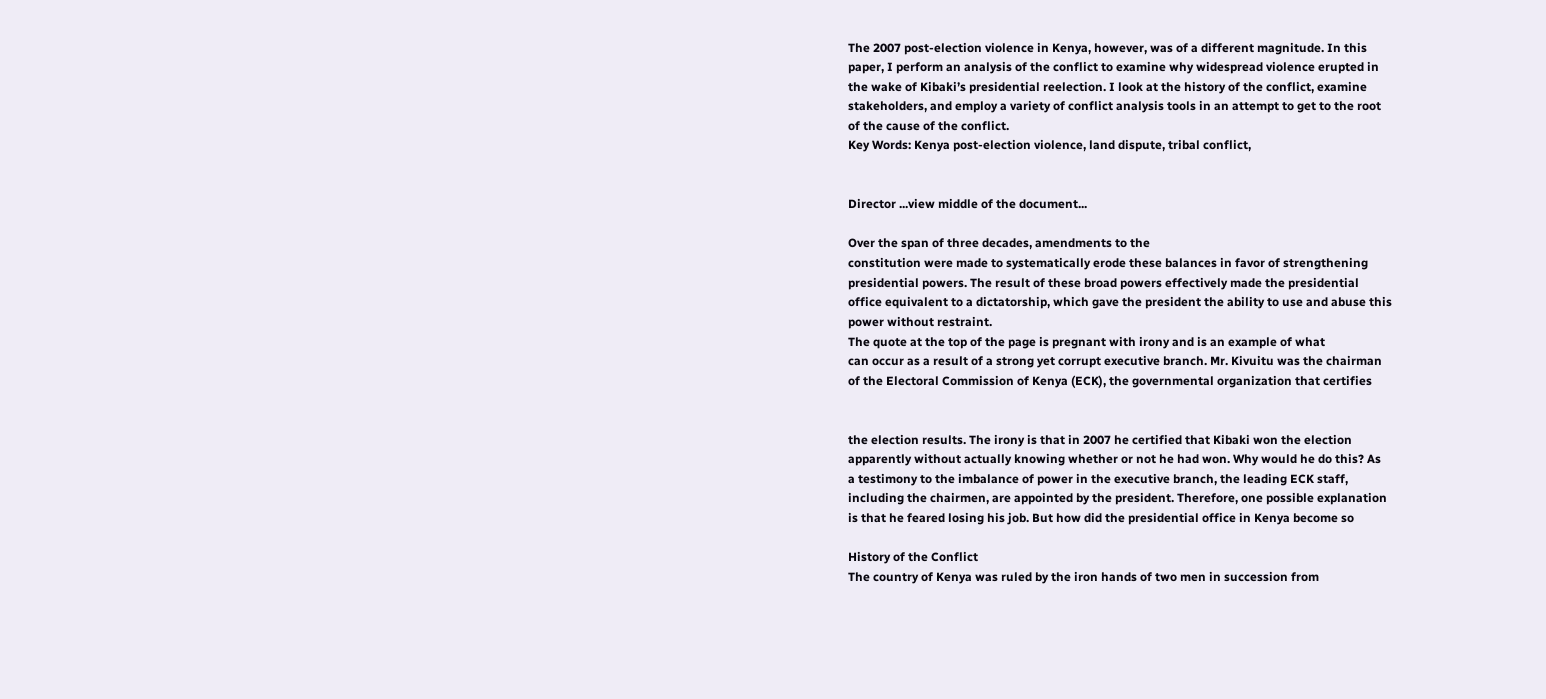The 2007 post-election violence in Kenya, however, was of a different magnitude. In this
paper, I perform an analysis of the conflict to examine why widespread violence erupted in
the wake of Kibaki’s presidential reelection. I look at the history of the conflict, examine
stakeholders, and employ a variety of conflict analysis tools in an attempt to get to the root
of the cause of the conflict.
Key Words: Kenya post-election violence, land dispute, tribal conflict,


Director ...view middle of the document...

Over the span of three decades, amendments to the
constitution were made to systematically erode these balances in favor of strengthening
presidential powers. The result of these broad powers effectively made the presidential
office equivalent to a dictatorship, which gave the president the ability to use and abuse this
power without restraint.
The quote at the top of the page is pregnant with irony and is an example of what
can occur as a result of a strong yet corrupt executive branch. Mr. Kivuitu was the chairman
of the Electoral Commission of Kenya (ECK), the governmental organization that certifies


the election results. The irony is that in 2007 he certified that Kibaki won the election
apparently without actually knowing whether or not he had won. Why would he do this? As
a testimony to the imbalance of power in the executive branch, the leading ECK staff,
including the chairmen, are appointed by the president. Therefore, one possible explanation
is that he feared losing his job. But how did the presidential office in Kenya become so

History of the Conflict
The country of Kenya was ruled by the iron hands of two men in succession from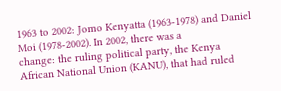1963 to 2002: Jomo Kenyatta (1963-1978) and Daniel Moi (1978-2002). In 2002, there was a
change: the ruling political party, the Kenya African National Union (KANU), that had ruled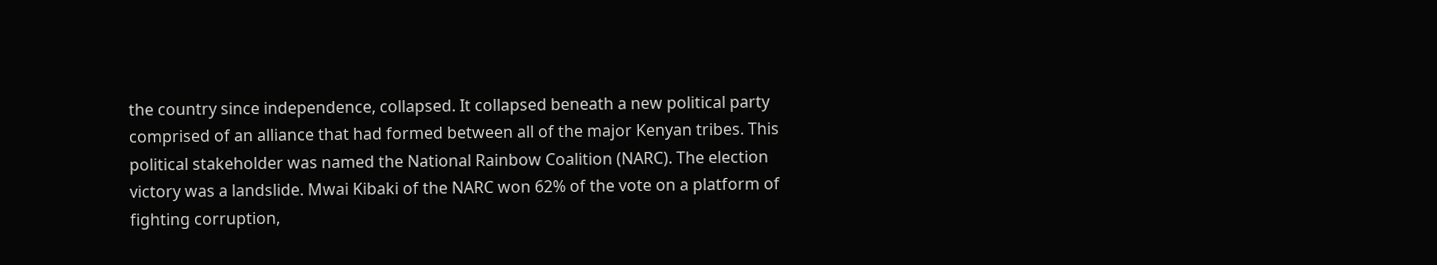the country since independence, collapsed. It collapsed beneath a new political party
comprised of an alliance that had formed between all of the major Kenyan tribes. This
political stakeholder was named the National Rainbow Coalition (NARC). The election
victory was a landslide. Mwai Kibaki of the NARC won 62% of the vote on a platform of
fighting corruption,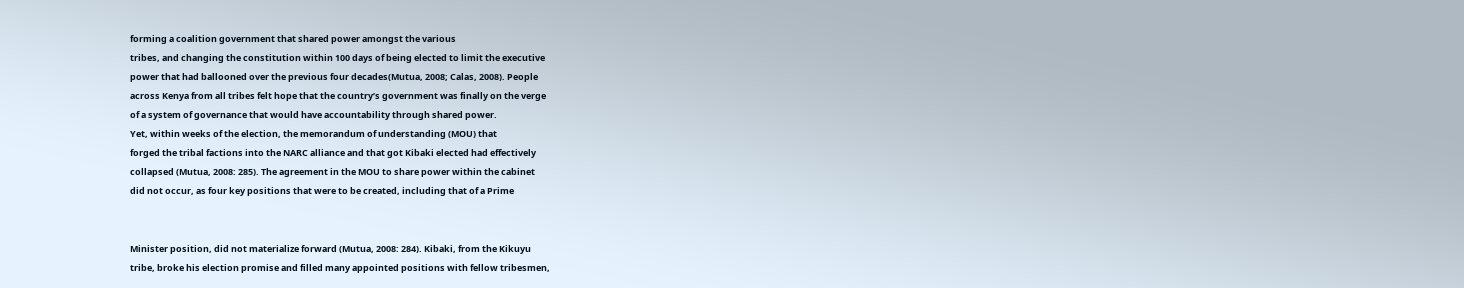forming a coalition government that shared power amongst the various
tribes, and changing the constitution within 100 days of being elected to limit the executive
power that had ballooned over the previous four decades(Mutua, 2008; Calas, 2008). People
across Kenya from all tribes felt hope that the country’s government was finally on the verge
of a system of governance that would have accountability through shared power.
Yet, within weeks of the election, the memorandum of understanding (MOU) that
forged the tribal factions into the NARC alliance and that got Kibaki elected had effectively
collapsed (Mutua, 2008: 285). The agreement in the MOU to share power within the cabinet
did not occur, as four key positions that were to be created, including that of a Prime


Minister position, did not materialize forward (Mutua, 2008: 284). Kibaki, from the Kikuyu
tribe, broke his election promise and filled many appointed positions with fellow tribesmen,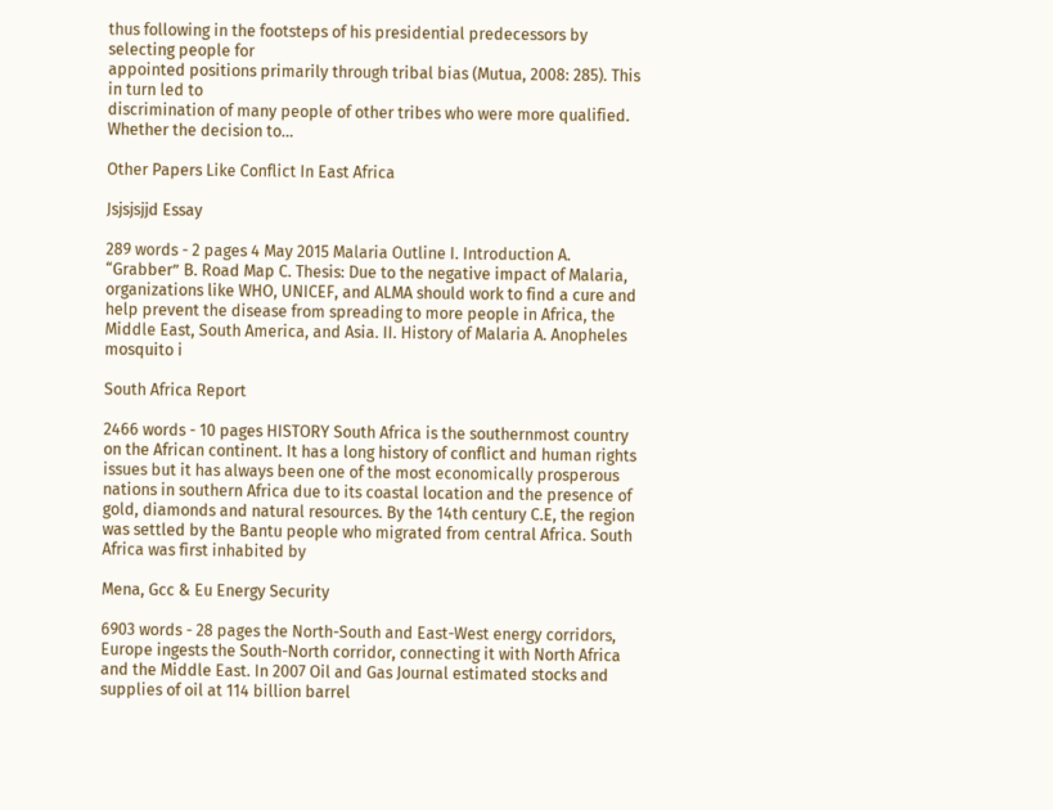thus following in the footsteps of his presidential predecessors by selecting people for
appointed positions primarily through tribal bias (Mutua, 2008: 285). This in turn led to
discrimination of many people of other tribes who were more qualified.
Whether the decision to...

Other Papers Like Conflict In East Africa

Jsjsjsjjd Essay

289 words - 2 pages 4 May 2015 Malaria Outline I. Introduction A. “Grabber” B. Road Map C. Thesis: Due to the negative impact of Malaria, organizations like WHO, UNICEF, and ALMA should work to find a cure and help prevent the disease from spreading to more people in Africa, the Middle East, South America, and Asia. II. History of Malaria A. Anopheles mosquito i

South Africa Report

2466 words - 10 pages HISTORY South Africa is the southernmost country on the African continent. It has a long history of conflict and human rights issues but it has always been one of the most economically prosperous nations in southern Africa due to its coastal location and the presence of gold, diamonds and natural resources. By the 14th century C.E, the region was settled by the Bantu people who migrated from central Africa. South Africa was first inhabited by

Mena, Gcc & Eu Energy Security

6903 words - 28 pages the North-South and East-West energy corridors, Europe ingests the South-North corridor, connecting it with North Africa and the Middle East. In 2007 Oil and Gas Journal estimated stocks and supplies of oil at 114 billion barrel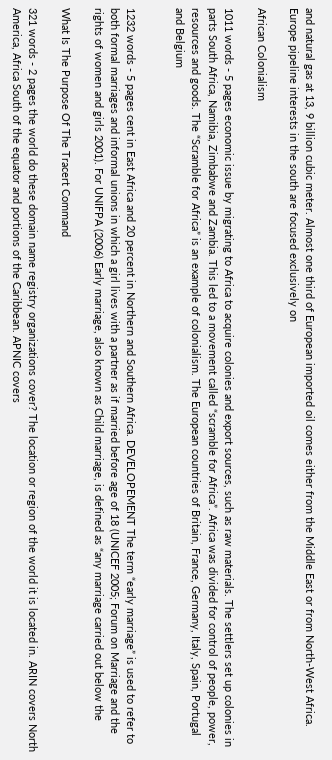and natural gas at 13, 9 billion cubic meter. Almost one third of European imported oil comes either from the Middle East or from North-West Africa. Europe pipeline interests in the south are focused exclusively on

African Colonialism

1011 words - 5 pages economic issue by migrating to Africa to acquire colonies and export sources, such as raw materials. The settlers set up colonies in parts South Africa, Namibia, Zimbabwe and Zambia. This led to a movement called “scramble for Africa”. Africa was divided for control of people, power, resources and goods. The “Scramble for Africa” is an example of colonialism. The European countries of Britain, France, Germany, Italy, Spain, Portugal and Belgium


1232 words - 5 pages cent in East Africa and 20 percent in Northern and Southern Africa. DEVELOPEMENT The term “early marriage” is used to refer to both formal marriages and informal unions in which a girl lives with a partner as if married before age of 18 (UNICEF 2005; Forum on Marriage and the rights of women and girls 2001). For UNIFPA (2006) Early marriage, also known as Child marriage, is defined as “any marriage carried out below the

What Is The Purpose Of The Tracert Command

321 words - 2 pages the world do these domain name registry organizations cover? The location or region of the world it is located in. ARIN covers North America, Africa South of the equator and portions of the Caribbean. APNIC covers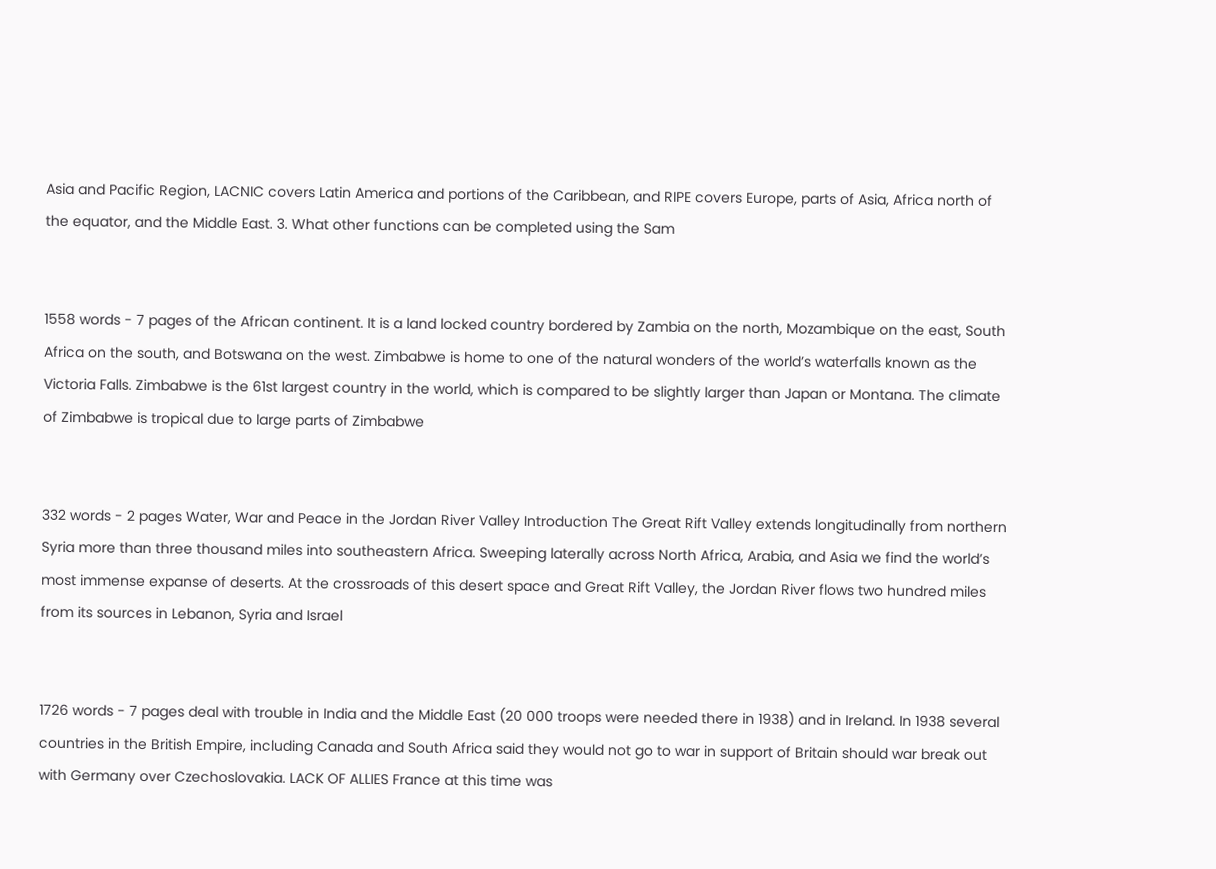Asia and Pacific Region, LACNIC covers Latin America and portions of the Caribbean, and RIPE covers Europe, parts of Asia, Africa north of the equator, and the Middle East. 3. What other functions can be completed using the Sam


1558 words - 7 pages of the African continent. It is a land locked country bordered by Zambia on the north, Mozambique on the east, South Africa on the south, and Botswana on the west. Zimbabwe is home to one of the natural wonders of the world’s waterfalls known as the Victoria Falls. Zimbabwe is the 61st largest country in the world, which is compared to be slightly larger than Japan or Montana. The climate of Zimbabwe is tropical due to large parts of Zimbabwe


332 words - 2 pages Water, War and Peace in the Jordan River Valley Introduction The Great Rift Valley extends longitudinally from northern Syria more than three thousand miles into southeastern Africa. Sweeping laterally across North Africa, Arabia, and Asia we find the world’s most immense expanse of deserts. At the crossroads of this desert space and Great Rift Valley, the Jordan River flows two hundred miles from its sources in Lebanon, Syria and Israel


1726 words - 7 pages deal with trouble in India and the Middle East (20 000 troops were needed there in 1938) and in Ireland. In 1938 several countries in the British Empire, including Canada and South Africa said they would not go to war in support of Britain should war break out with Germany over Czechoslovakia. LACK OF ALLIES France at this time was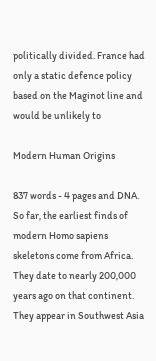politically divided. France had only a static defence policy based on the Maginot line and would be unlikely to

Modern Human Origins

837 words - 4 pages and DNA. So far, the earliest finds of modern Homo sapiens skeletons come from Africa. They date to nearly 200,000 years ago on that continent. They appear in Southwest Asia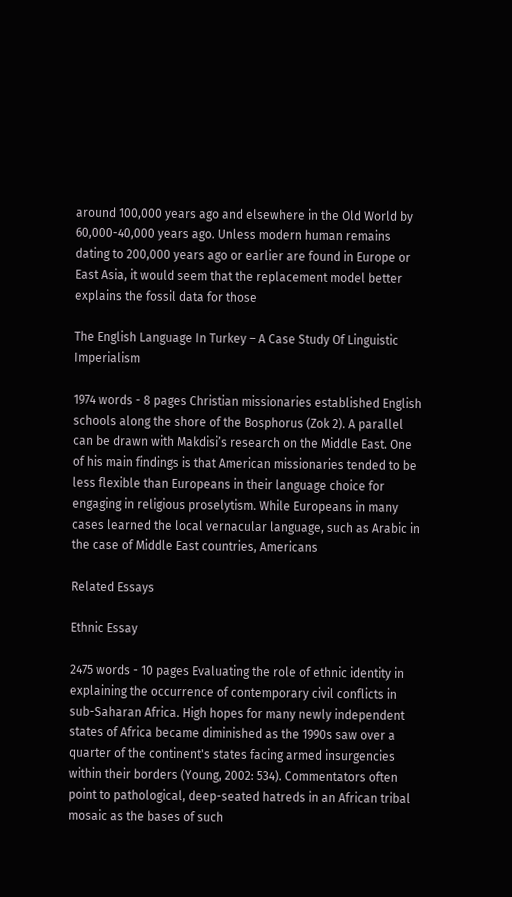around 100,000 years ago and elsewhere in the Old World by 60,000-40,000 years ago. Unless modern human remains dating to 200,000 years ago or earlier are found in Europe or East Asia, it would seem that the replacement model better explains the fossil data for those

The English Language In Turkey – A Case Study Of Linguistic Imperialism

1974 words - 8 pages Christian missionaries established English schools along the shore of the Bosphorus (Zok 2). A parallel can be drawn with Makdisi’s research on the Middle East. One of his main findings is that American missionaries tended to be less flexible than Europeans in their language choice for engaging in religious proselytism. While Europeans in many cases learned the local vernacular language, such as Arabic in the case of Middle East countries, Americans

Related Essays

Ethnic Essay

2475 words - 10 pages Evaluating the role of ethnic identity in explaining the occurrence of contemporary civil conflicts in sub-Saharan Africa. High hopes for many newly independent states of Africa became diminished as the 1990s saw over a quarter of the continent's states facing armed insurgencies within their borders (Young, 2002: 534). Commentators often point to pathological, deep-seated hatreds in an African tribal mosaic as the bases of such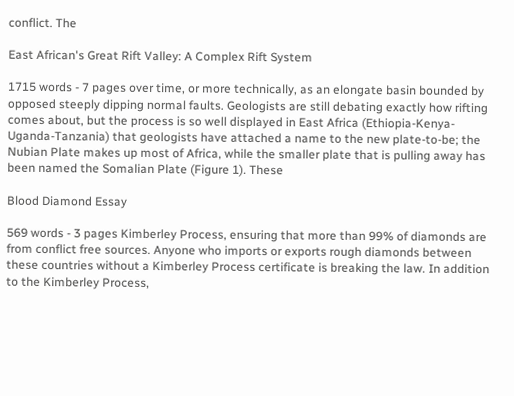conflict. The

East African's Great Rift Valley: A Complex Rift System

1715 words - 7 pages over time, or more technically, as an elongate basin bounded by opposed steeply dipping normal faults. Geologists are still debating exactly how rifting comes about, but the process is so well displayed in East Africa (Ethiopia-Kenya-Uganda-Tanzania) that geologists have attached a name to the new plate-to-be; the Nubian Plate makes up most of Africa, while the smaller plate that is pulling away has been named the Somalian Plate (Figure 1). These

Blood Diamond Essay

569 words - 3 pages Kimberley Process, ensuring that more than 99% of diamonds are from conflict free sources. Anyone who imports or exports rough diamonds between these countries without a Kimberley Process certificate is breaking the law. In addition to the Kimberley Process,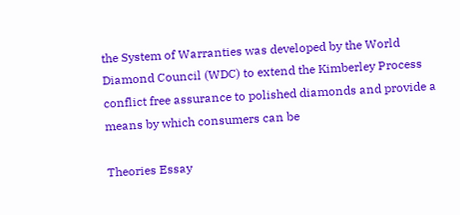the System of Warranties was developed by the World Diamond Council (WDC) to extend the Kimberley Process conflict free assurance to polished diamonds and provide a means by which consumers can be

Theories Essay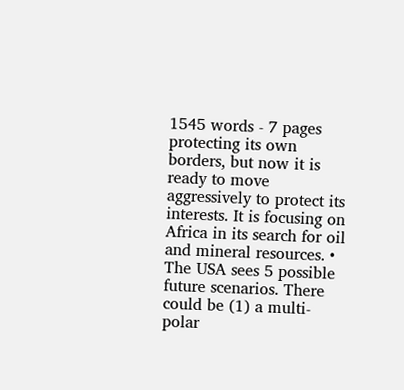1545 words - 7 pages protecting its own borders, but now it is ready to move aggressively to protect its interests. It is focusing on Africa in its search for oil and mineral resources. • The USA sees 5 possible future scenarios. There could be (1) a multi-polar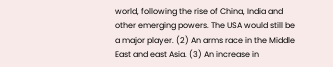world, following the rise of China, India and other emerging powers. The USA would still be a major player. (2) An arms race in the Middle East and east Asia. (3) An increase in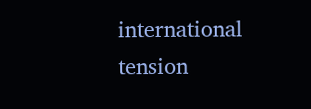international tension